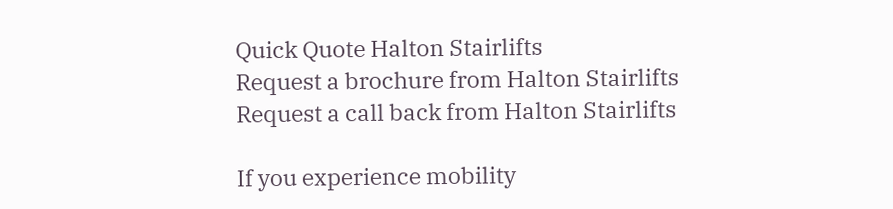Quick Quote Halton Stairlifts
Request a brochure from Halton Stairlifts
Request a call back from Halton Stairlifts

If you experience mobility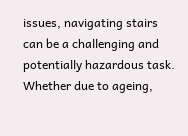issues, navigating stairs can be a challenging and potentially hazardous task. Whether due to ageing,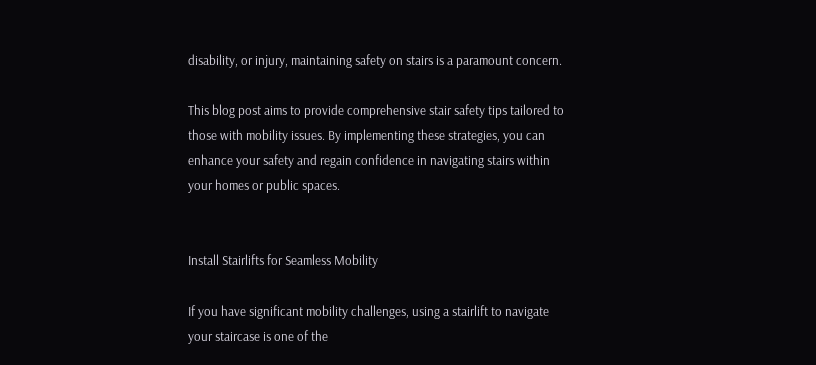disability, or injury, maintaining safety on stairs is a paramount concern.

This blog post aims to provide comprehensive stair safety tips tailored to those with mobility issues. By implementing these strategies, you can enhance your safety and regain confidence in navigating stairs within your homes or public spaces.


Install Stairlifts for Seamless Mobility

If you have significant mobility challenges, using a stairlift to navigate your staircase is one of the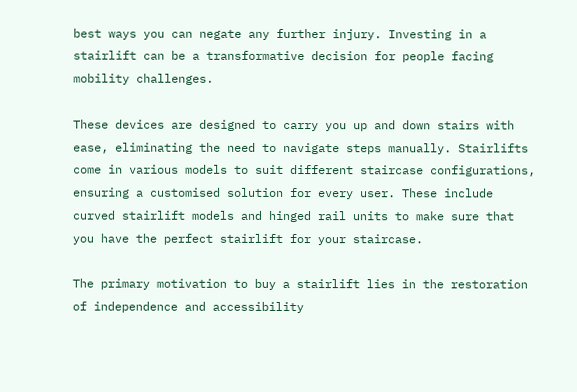best ways you can negate any further injury. Investing in a stairlift can be a transformative decision for people facing mobility challenges.

These devices are designed to carry you up and down stairs with ease, eliminating the need to navigate steps manually. Stairlifts come in various models to suit different staircase configurations, ensuring a customised solution for every user. These include curved stairlift models and hinged rail units to make sure that you have the perfect stairlift for your staircase.

The primary motivation to buy a stairlift lies in the restoration of independence and accessibility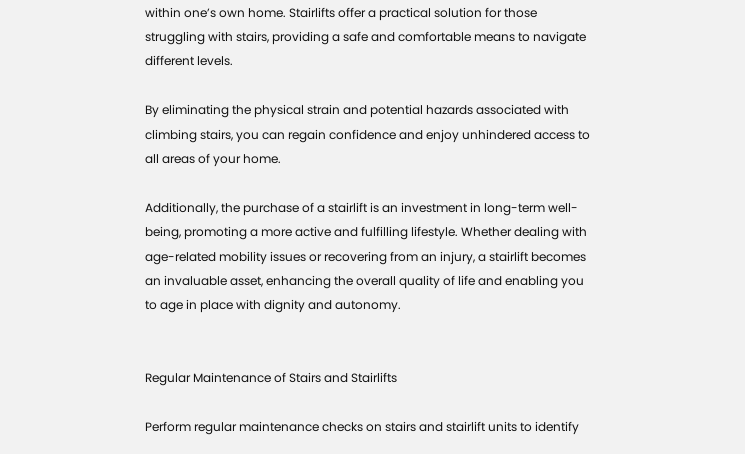within one’s own home. Stairlifts offer a practical solution for those struggling with stairs, providing a safe and comfortable means to navigate different levels.

By eliminating the physical strain and potential hazards associated with climbing stairs, you can regain confidence and enjoy unhindered access to all areas of your home.

Additionally, the purchase of a stairlift is an investment in long-term well-being, promoting a more active and fulfilling lifestyle. Whether dealing with age-related mobility issues or recovering from an injury, a stairlift becomes an invaluable asset, enhancing the overall quality of life and enabling you to age in place with dignity and autonomy.


Regular Maintenance of Stairs and Stairlifts

Perform regular maintenance checks on stairs and stairlift units to identify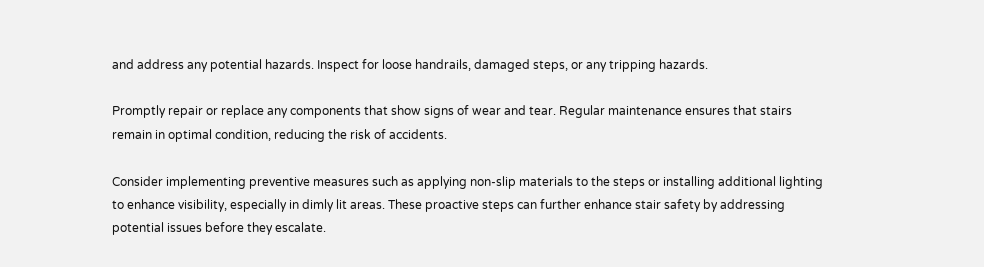and address any potential hazards. Inspect for loose handrails, damaged steps, or any tripping hazards.

Promptly repair or replace any components that show signs of wear and tear. Regular maintenance ensures that stairs remain in optimal condition, reducing the risk of accidents.

Consider implementing preventive measures such as applying non-slip materials to the steps or installing additional lighting to enhance visibility, especially in dimly lit areas. These proactive steps can further enhance stair safety by addressing potential issues before they escalate.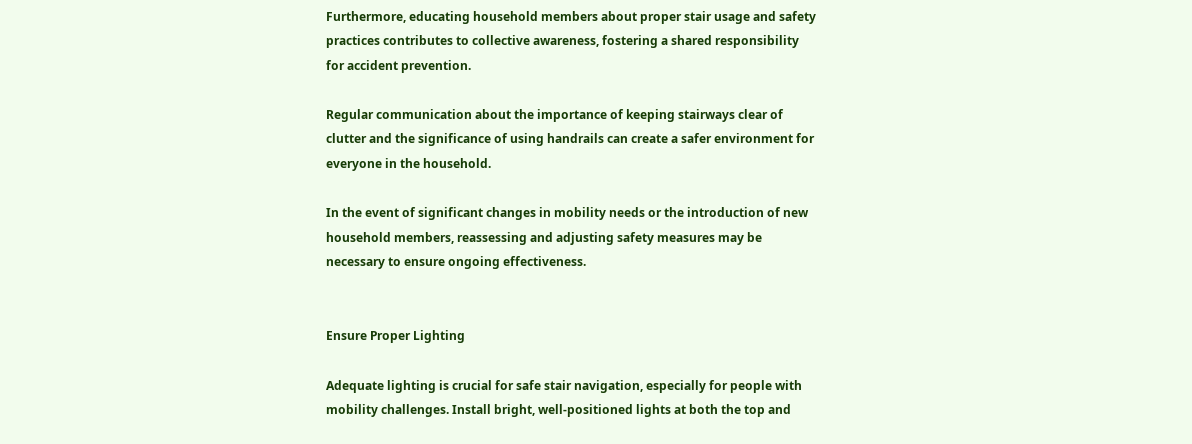Furthermore, educating household members about proper stair usage and safety practices contributes to collective awareness, fostering a shared responsibility for accident prevention.

Regular communication about the importance of keeping stairways clear of clutter and the significance of using handrails can create a safer environment for everyone in the household.

In the event of significant changes in mobility needs or the introduction of new household members, reassessing and adjusting safety measures may be necessary to ensure ongoing effectiveness.


Ensure Proper Lighting

Adequate lighting is crucial for safe stair navigation, especially for people with mobility challenges. Install bright, well-positioned lights at both the top and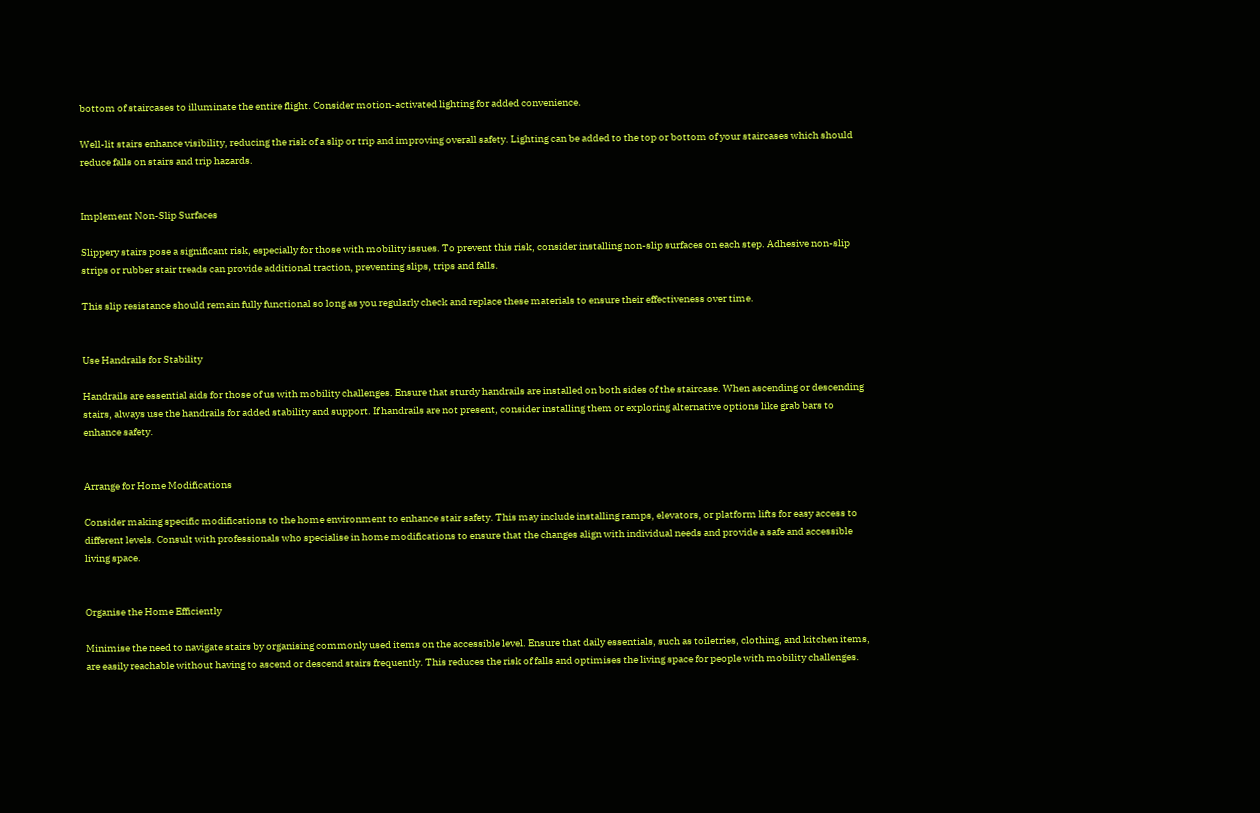bottom of staircases to illuminate the entire flight. Consider motion-activated lighting for added convenience.

Well-lit stairs enhance visibility, reducing the risk of a slip or trip and improving overall safety. Lighting can be added to the top or bottom of your staircases which should reduce falls on stairs and trip hazards.


Implement Non-Slip Surfaces

Slippery stairs pose a significant risk, especially for those with mobility issues. To prevent this risk, consider installing non-slip surfaces on each step. Adhesive non-slip strips or rubber stair treads can provide additional traction, preventing slips, trips and falls.

This slip resistance should remain fully functional so long as you regularly check and replace these materials to ensure their effectiveness over time.


Use Handrails for Stability

Handrails are essential aids for those of us with mobility challenges. Ensure that sturdy handrails are installed on both sides of the staircase. When ascending or descending stairs, always use the handrails for added stability and support. If handrails are not present, consider installing them or exploring alternative options like grab bars to enhance safety.


Arrange for Home Modifications

Consider making specific modifications to the home environment to enhance stair safety. This may include installing ramps, elevators, or platform lifts for easy access to different levels. Consult with professionals who specialise in home modifications to ensure that the changes align with individual needs and provide a safe and accessible living space.


Organise the Home Efficiently

Minimise the need to navigate stairs by organising commonly used items on the accessible level. Ensure that daily essentials, such as toiletries, clothing, and kitchen items, are easily reachable without having to ascend or descend stairs frequently. This reduces the risk of falls and optimises the living space for people with mobility challenges.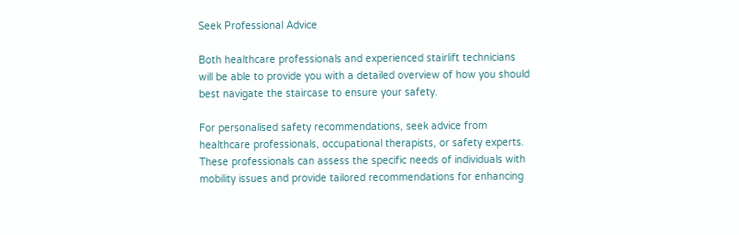Seek Professional Advice

Both healthcare professionals and experienced stairlift technicians will be able to provide you with a detailed overview of how you should best navigate the staircase to ensure your safety.

For personalised safety recommendations, seek advice from healthcare professionals, occupational therapists, or safety experts. These professionals can assess the specific needs of individuals with mobility issues and provide tailored recommendations for enhancing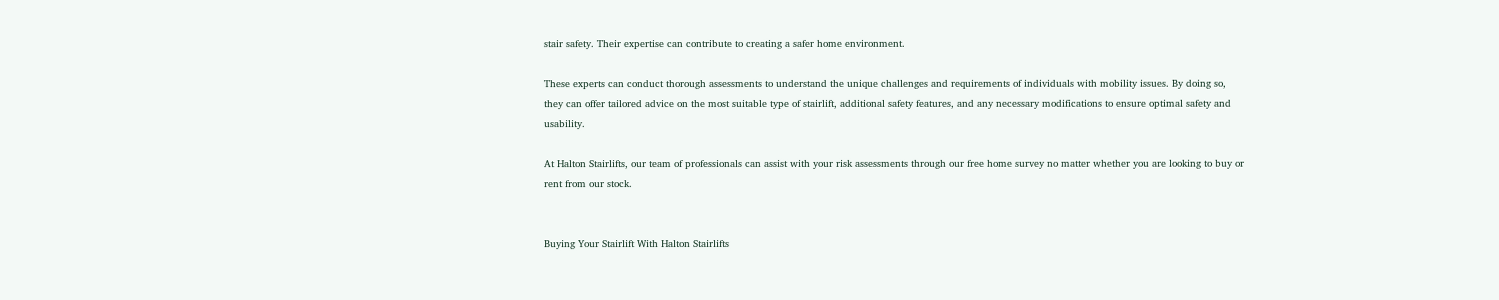stair safety. Their expertise can contribute to creating a safer home environment.

These experts can conduct thorough assessments to understand the unique challenges and requirements of individuals with mobility issues. By doing so, they can offer tailored advice on the most suitable type of stairlift, additional safety features, and any necessary modifications to ensure optimal safety and usability.

At Halton Stairlifts, our team of professionals can assist with your risk assessments through our free home survey no matter whether you are looking to buy or rent from our stock.


Buying Your Stairlift With Halton Stairlifts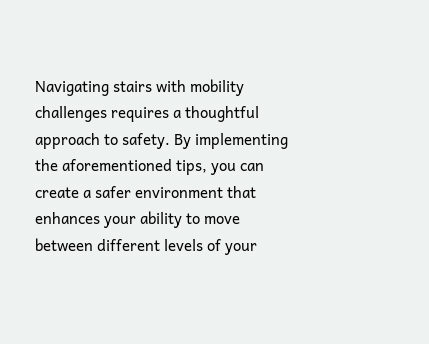Navigating stairs with mobility challenges requires a thoughtful approach to safety. By implementing the aforementioned tips, you can create a safer environment that enhances your ability to move between different levels of your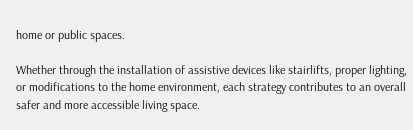home or public spaces.

Whether through the installation of assistive devices like stairlifts, proper lighting, or modifications to the home environment, each strategy contributes to an overall safer and more accessible living space.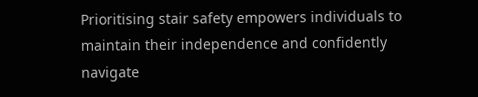Prioritising stair safety empowers individuals to maintain their independence and confidently navigate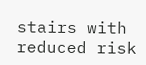stairs with reduced risk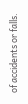of accidents or falls.